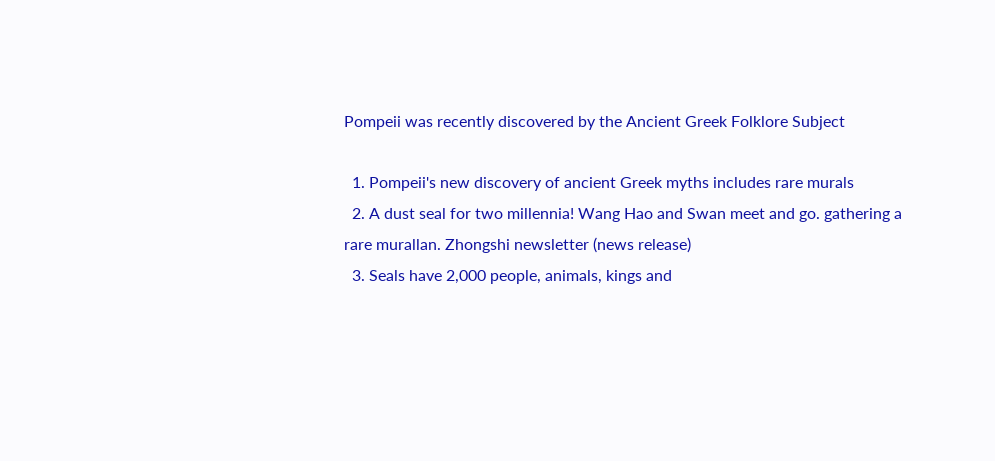Pompeii was recently discovered by the Ancient Greek Folklore Subject

  1. Pompeii's new discovery of ancient Greek myths includes rare murals
  2. A dust seal for two millennia! Wang Hao and Swan meet and go. gathering a rare murallan. Zhongshi newsletter (news release)
  3. Seals have 2,000 people, animals, kings and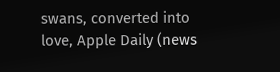swans, converted into love, Apple Daily (news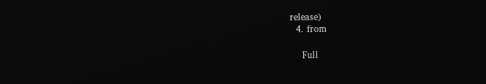release)
  4. from

    Full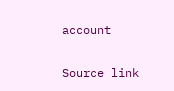account

Source link